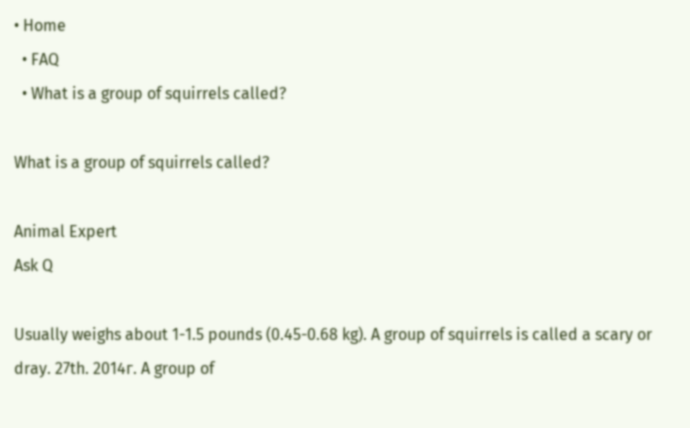• Home
  • FAQ
  • What is a group of squirrels called?

What is a group of squirrels called?

Animal Expert
Ask Q

Usually weighs about 1-1.5 pounds (0.45-0.68 kg). A group of squirrels is called a scary or dray. 27th. 2014г. A group of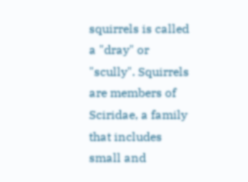squirrels is called a "dray" or "scully". Squirrels are members of Sciridae, a family that includes small and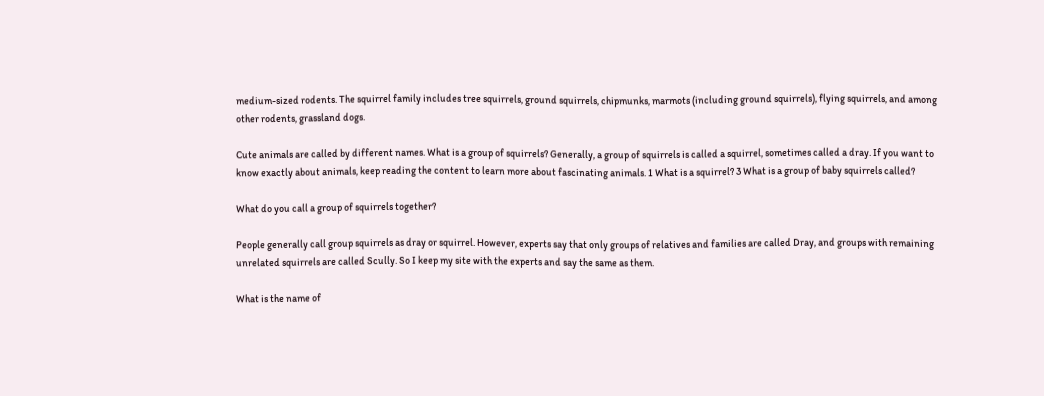medium-sized rodents. The squirrel family includes tree squirrels, ground squirrels, chipmunks, marmots (including ground squirrels), flying squirrels, and among other rodents, grassland dogs.

Cute animals are called by different names. What is a group of squirrels? Generally, a group of squirrels is called a squirrel, sometimes called a dray. If you want to know exactly about animals, keep reading the content to learn more about fascinating animals. 1 What is a squirrel? 3 What is a group of baby squirrels called?

What do you call a group of squirrels together?

People generally call group squirrels as dray or squirrel. However, experts say that only groups of relatives and families are called Dray, and groups with remaining unrelated squirrels are called Scully. So I keep my site with the experts and say the same as them.

What is the name of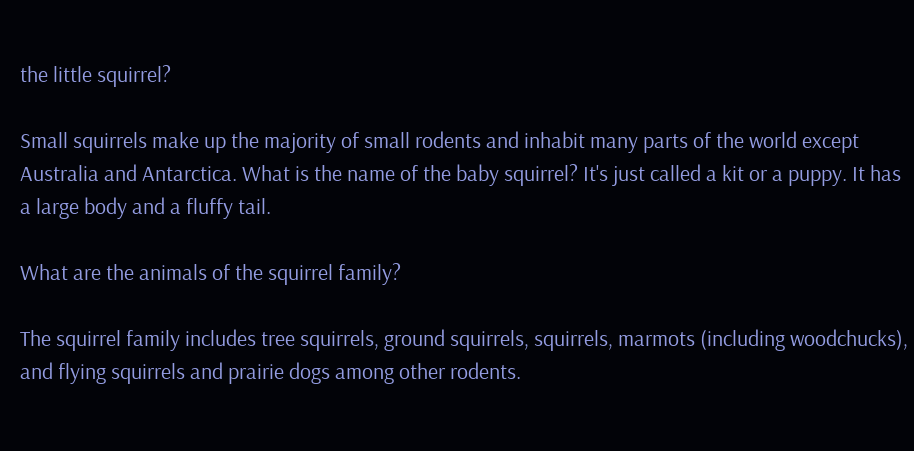the little squirrel?

Small squirrels make up the majority of small rodents and inhabit many parts of the world except Australia and Antarctica. What is the name of the baby squirrel? It's just called a kit or a puppy. It has a large body and a fluffy tail.

What are the animals of the squirrel family?

The squirrel family includes tree squirrels, ground squirrels, squirrels, marmots (including woodchucks), and flying squirrels and prairie dogs among other rodents.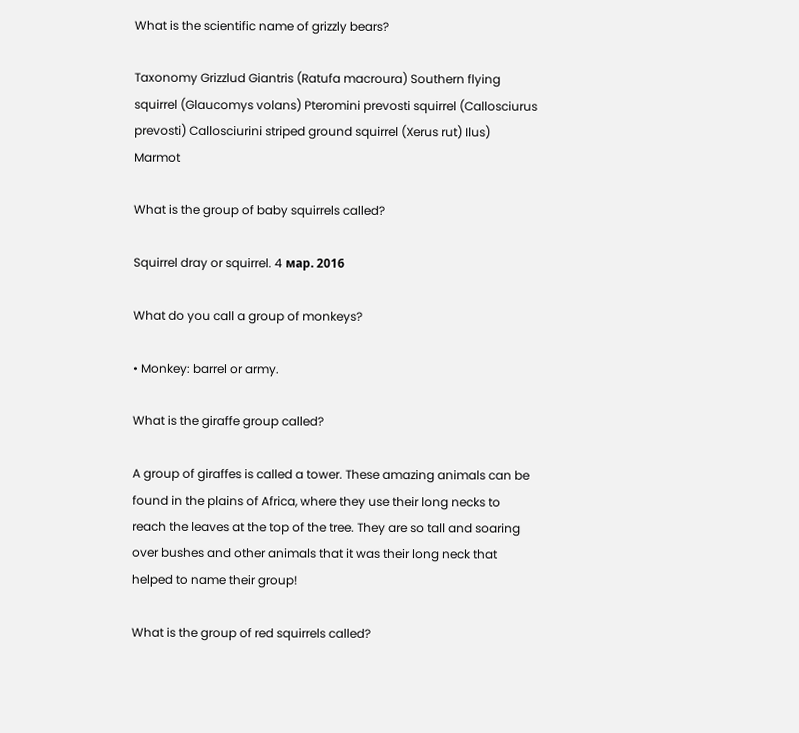What is the scientific name of grizzly bears?

Taxonomy Grizzlud Giantris (Ratufa macroura) Southern flying squirrel (Glaucomys volans) Pteromini prevosti squirrel (Callosciurus prevosti) Callosciurini striped ground squirrel (Xerus rut) Ilus) Marmot

What is the group of baby squirrels called?

Squirrel dray or squirrel. 4 мар. 2016

What do you call a group of monkeys?

• Monkey: barrel or army.

What is the giraffe group called?

A group of giraffes is called a tower. These amazing animals can be found in the plains of Africa, where they use their long necks to reach the leaves at the top of the tree. They are so tall and soaring over bushes and other animals that it was their long neck that helped to name their group!

What is the group of red squirrels called?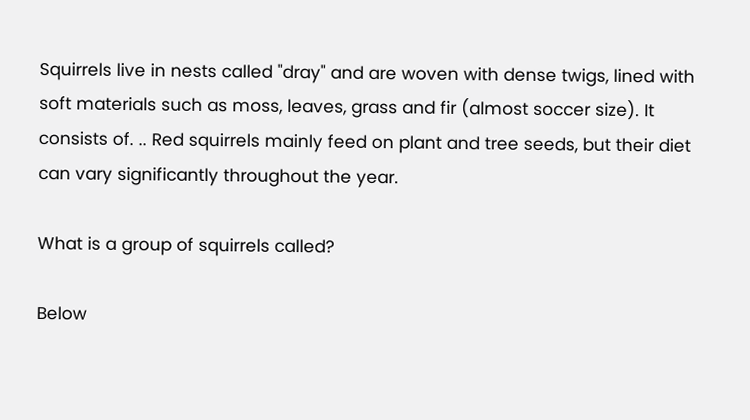Squirrels live in nests called "dray" and are woven with dense twigs, lined with soft materials such as moss, leaves, grass and fir (almost soccer size). It consists of. .. Red squirrels mainly feed on plant and tree seeds, but their diet can vary significantly throughout the year.

What is a group of squirrels called?

Below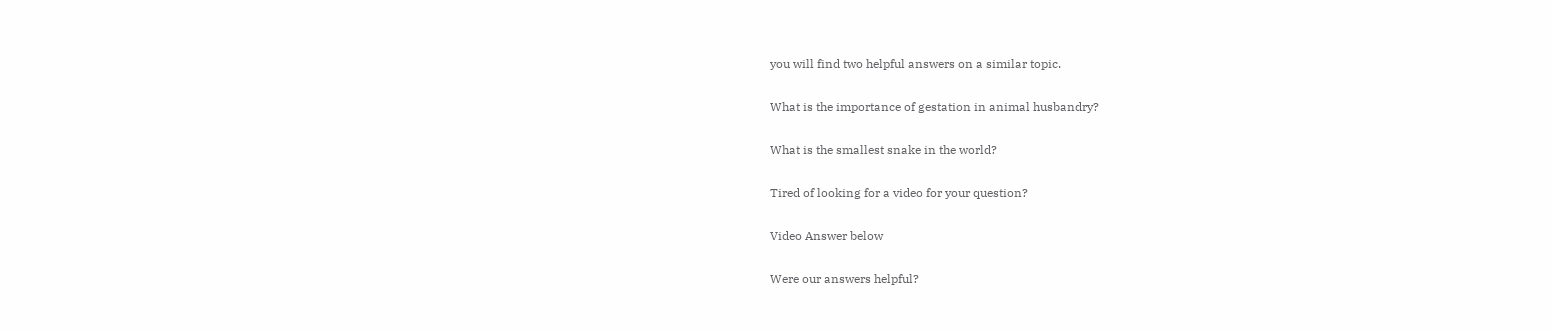you will find two helpful answers on a similar topic.

What is the importance of gestation in animal husbandry?

What is the smallest snake in the world?

Tired of looking for a video for your question?

Video Answer below

Were our answers helpful?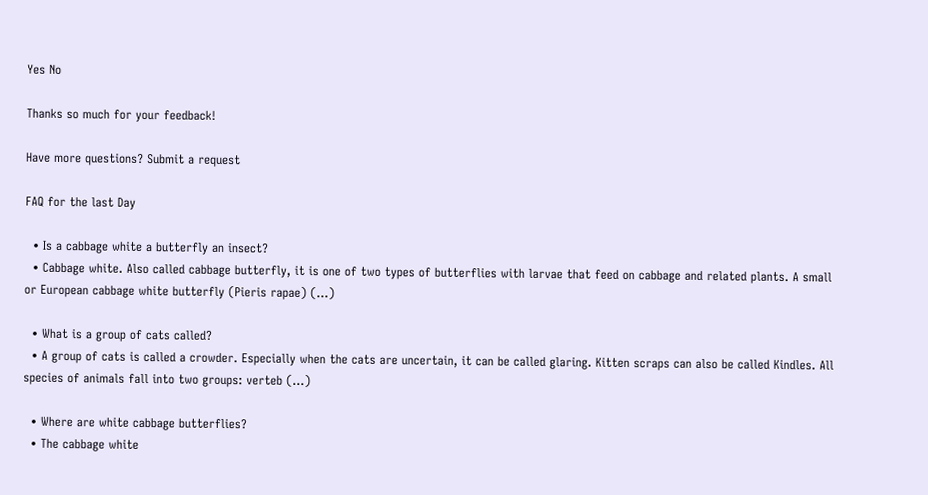Yes No

Thanks so much for your feedback!

Have more questions? Submit a request

FAQ for the last Day

  • Is a cabbage white a butterfly an insect?
  • Cabbage white. Also called cabbage butterfly, it is one of two types of butterflies with larvae that feed on cabbage and related plants. A small or European cabbage white butterfly (Pieris rapae) (...)

  • What is a group of cats called?
  • A group of cats is called a crowder. Especially when the cats are uncertain, it can be called glaring. Kitten scraps can also be called Kindles. All species of animals fall into two groups: verteb (...)

  • Where are white cabbage butterflies?
  • The cabbage white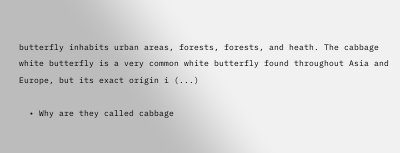butterfly inhabits urban areas, forests, forests, and heath. The cabbage white butterfly is a very common white butterfly found throughout Asia and Europe, but its exact origin i (...)

  • Why are they called cabbage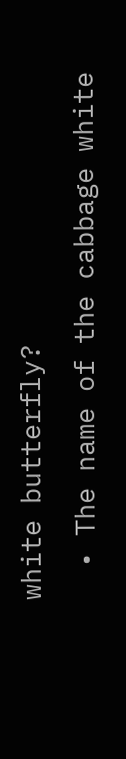white butterfly?
  • The name of the cabbage white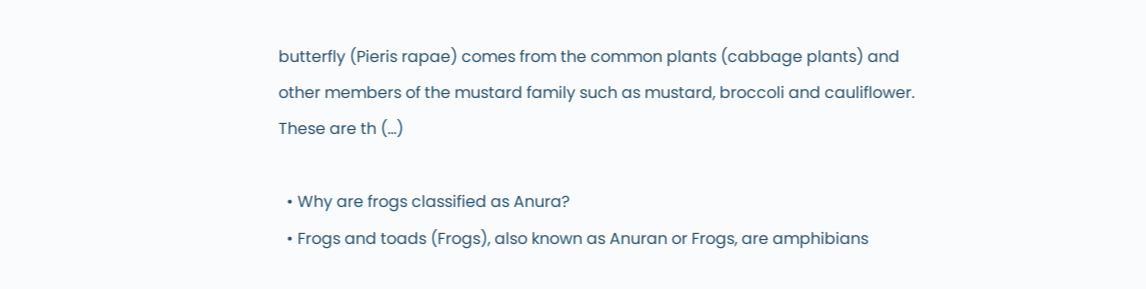butterfly (Pieris rapae) comes from the common plants (cabbage plants) and other members of the mustard family such as mustard, broccoli and cauliflower. These are th (...)

  • Why are frogs classified as Anura?
  • Frogs and toads (Frogs), also known as Anuran or Frogs, are amphibians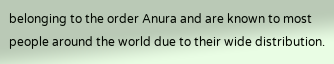belonging to the order Anura and are known to most people around the world due to their wide distribution.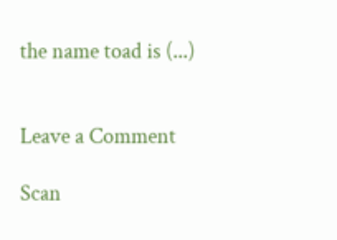the name toad is (...)


Leave a Comment

Scan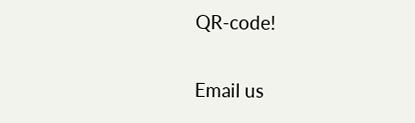QR-code!

Email us